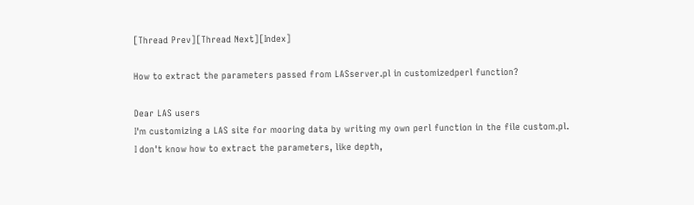[Thread Prev][Thread Next][Index]

How to extract the parameters passed from LASserver.pl in customizedperl function?

Dear LAS users
I'm customizing a LAS site for mooring data by writing my own perl function in the file custom.pl.
I don't know how to extract the parameters, like depth,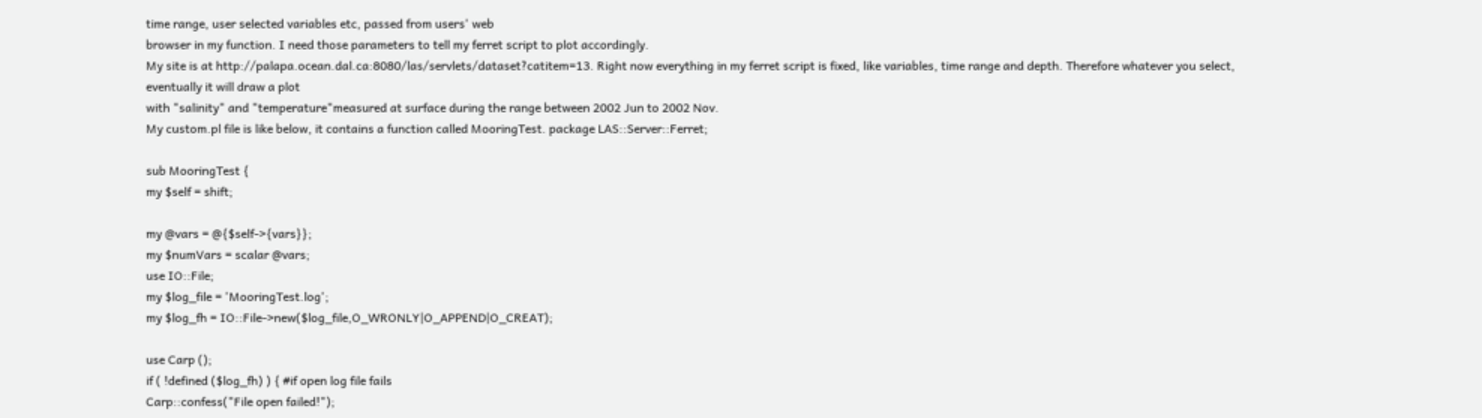time range, user selected variables etc, passed from users' web
browser in my function. I need those parameters to tell my ferret script to plot accordingly.
My site is at http://palapa.ocean.dal.ca:8080/las/servlets/dataset?catitem=13. Right now everything in my ferret script is fixed, like variables, time range and depth. Therefore whatever you select, eventually it will draw a plot
with "salinity" and "temperature"measured at surface during the range between 2002 Jun to 2002 Nov.
My custom.pl file is like below, it contains a function called MooringTest. package LAS::Server::Ferret;

sub MooringTest {
my $self = shift;

my @vars = @{$self->{vars}};
my $numVars = scalar @vars;
use IO::File;
my $log_file = 'MooringTest.log';
my $log_fh = IO::File->new($log_file,O_WRONLY|O_APPEND|O_CREAT);

use Carp ();
if ( !defined ($log_fh) ) { #if open log file fails
Carp::confess("File open failed!");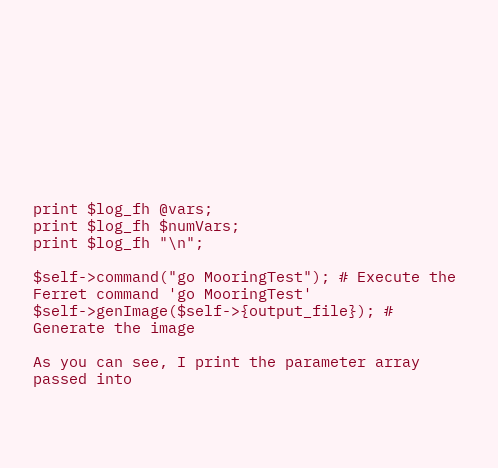print $log_fh @vars;
print $log_fh $numVars;
print $log_fh "\n";

$self->command("go MooringTest"); # Execute the Ferret command 'go MooringTest'
$self->genImage($self->{output_file}); # Generate the image

As you can see, I print the parameter array passed into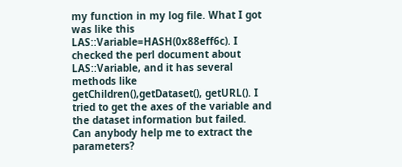my function in my log file. What I got was like this
LAS::Variable=HASH(0x88eff6c). I checked the perl document about LAS::Variable, and it has several methods like
getChildren(),getDataset(), getURL(). I tried to get the axes of the variable and the dataset information but failed.
Can anybody help me to extract the parameters?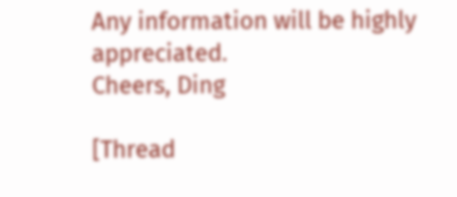Any information will be highly appreciated.
Cheers, Ding

[Thread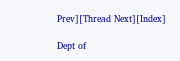Prev][Thread Next][Index]

Dept of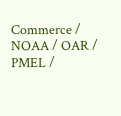Commerce / NOAA / OAR / PMEL /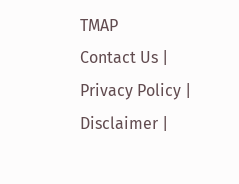TMAP
Contact Us | Privacy Policy | Disclaimer |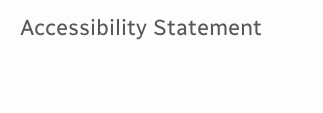Accessibility Statement